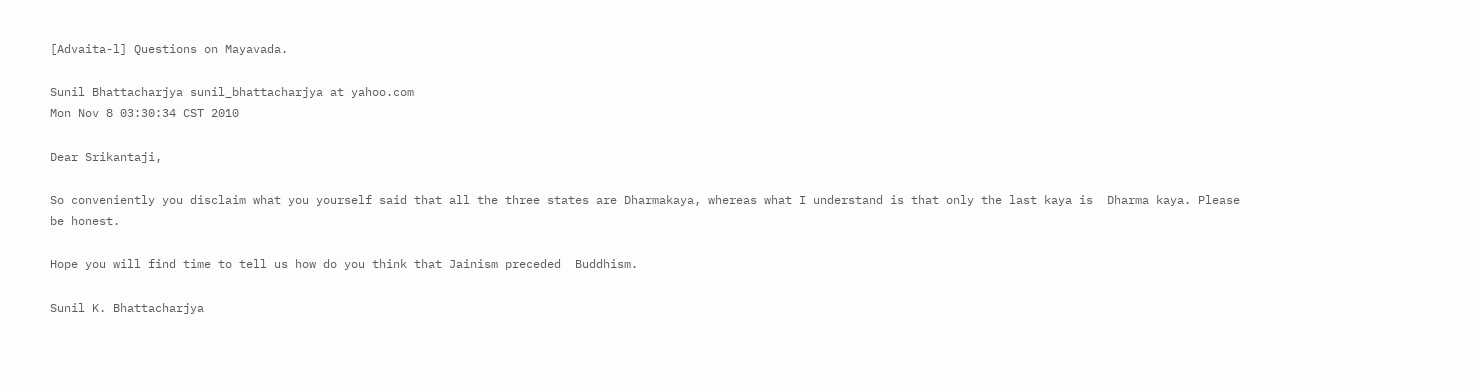[Advaita-l] Questions on Mayavada.

Sunil Bhattacharjya sunil_bhattacharjya at yahoo.com
Mon Nov 8 03:30:34 CST 2010

Dear Srikantaji,

So conveniently you disclaim what you yourself said that all the three states are Dharmakaya, whereas what I understand is that only the last kaya is  Dharma kaya. Please be honest.

Hope you will find time to tell us how do you think that Jainism preceded  Buddhism.

Sunil K. Bhattacharjya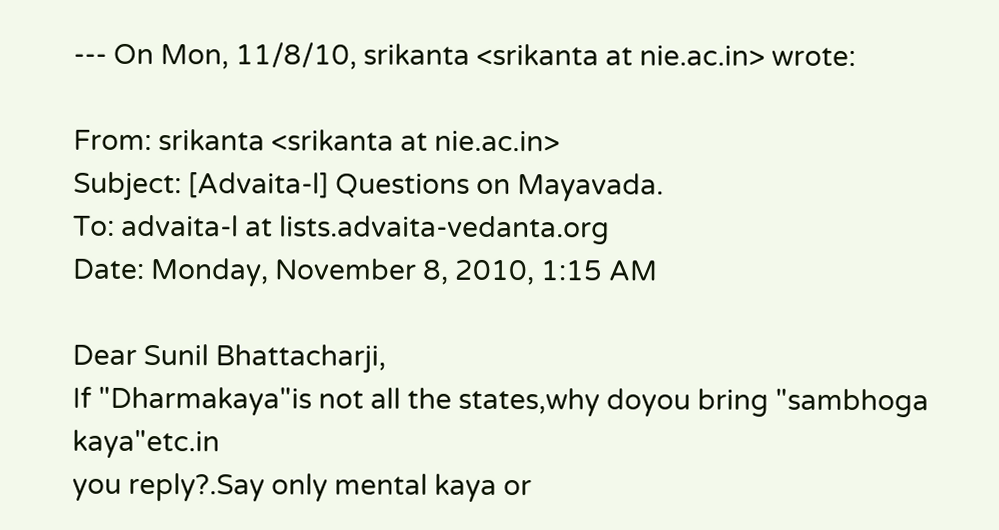--- On Mon, 11/8/10, srikanta <srikanta at nie.ac.in> wrote:

From: srikanta <srikanta at nie.ac.in>
Subject: [Advaita-l] Questions on Mayavada.
To: advaita-l at lists.advaita-vedanta.org
Date: Monday, November 8, 2010, 1:15 AM

Dear Sunil Bhattacharji,
If "Dharmakaya"is not all the states,why doyou bring "sambhoga kaya"etc.in
you reply?.Say only mental kaya or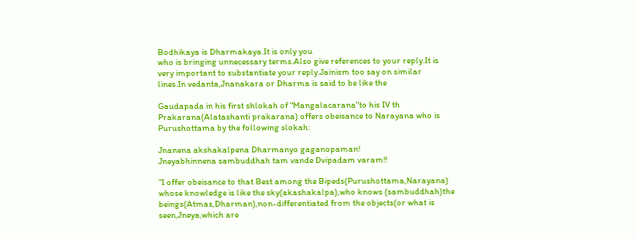Bodhikaya is Dharmakaya.It is only you
who is bringing unnecessary terms.Also give references to your reply.It is
very important to substantiate your reply.Jainism too say on similar
lines.In vedanta,Jnanakara or Dharma is said to be like the

Gaudapada in his first shlokah of "Mangalacarana"to his IV th
Prakarana(Alatashanti prakarana) offers obeisance to Narayana who is
Purushottama by the following slokah:

Jnanena akshakalpena Dharmanyo gaganopaman!
Jneyabhinnena sambuddhah tam vande Dvipadam varam!!

"I offer obeisance to that Best among the Bipeds(Purushottama,Narayana)
whose knowledge is like the sky(akashakalpa),who knows (sambuddhah)the
beings(Atmas,Dharman),non-differentiated from the objects(or what is
seen,Jneya,which are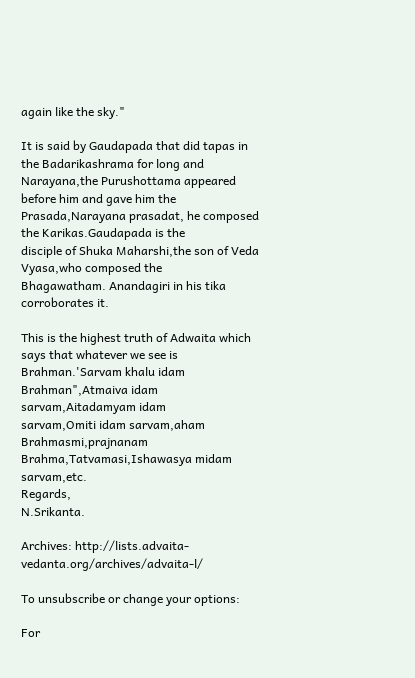again like the sky."

It is said by Gaudapada that did tapas in the Badarikashrama for long and
Narayana,the Purushottama appeared before him and gave him the
Prasada,Narayana prasadat, he composed the Karikas.Gaudapada is the
disciple of Shuka Maharshi,the son of Veda Vyasa,who composed the
Bhagawatham. Anandagiri in his tika corroborates it.

This is the highest truth of Adwaita which says that whatever we see is
Brahman.'Sarvam khalu idam Brahman",Atmaiva idam sarvam,Aitadamyam idam
sarvam,Omiti idam sarvam,aham Brahmasmi,prajnanam
Brahma,Tatvamasi,Ishawasya midam sarvam,etc.
Regards,                                             N.Srikanta.

Archives: http://lists.advaita-vedanta.org/archives/advaita-l/

To unsubscribe or change your options:

For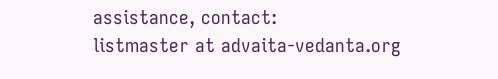assistance, contact:
listmaster at advaita-vedanta.org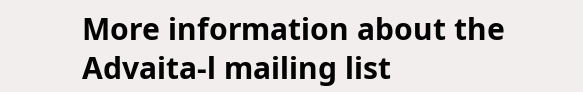More information about the Advaita-l mailing list